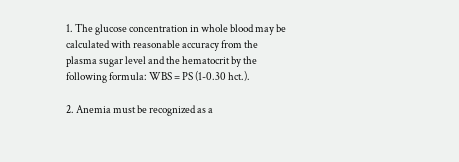1. The glucose concentration in whole blood may be calculated with reasonable accuracy from the plasma sugar level and the hematocrit by the following formula: WBS = PS (1-0.30 hct.).

2. Anemia must be recognized as a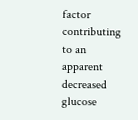factor contributing to an apparent decreased glucose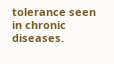tolerance seen in chronic diseases.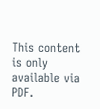This content is only available via PDF.